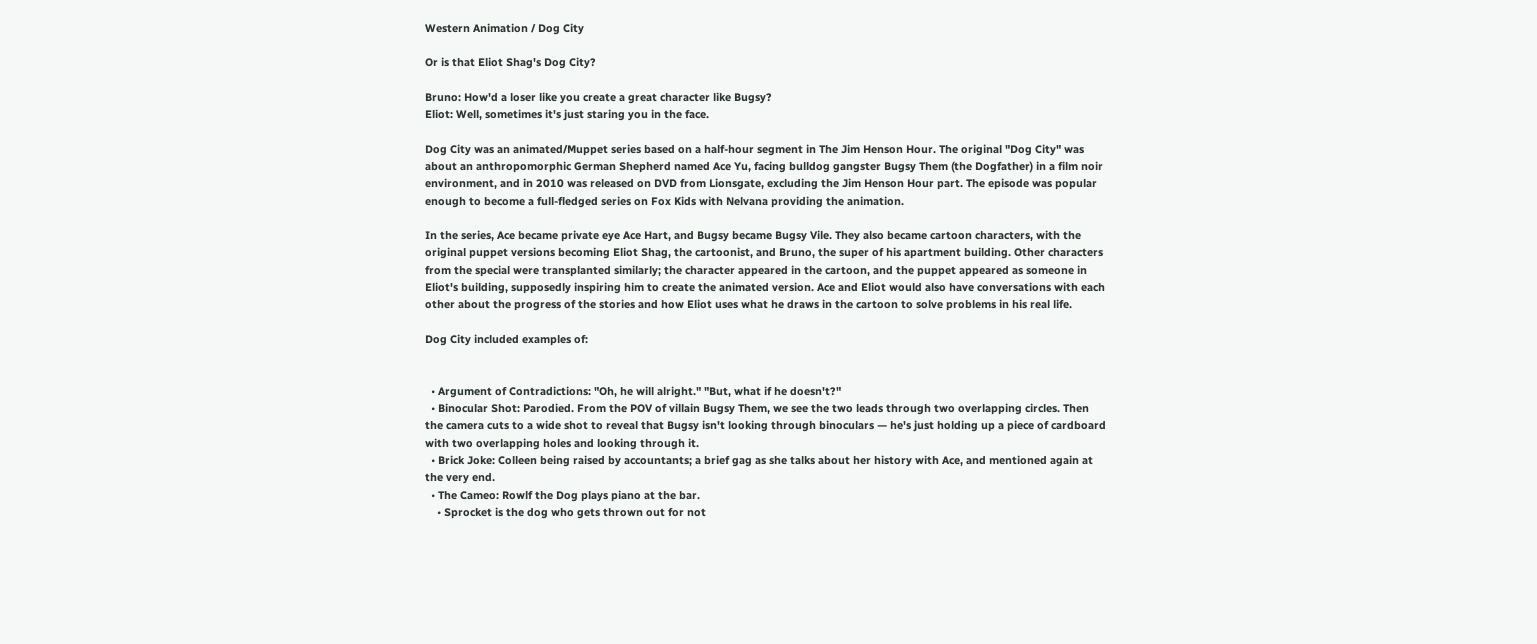Western Animation / Dog City

Or is that Eliot Shag's Dog City?

Bruno: How'd a loser like you create a great character like Bugsy?
Eliot: Well, sometimes it's just staring you in the face.

Dog City was an animated/Muppet series based on a half-hour segment in The Jim Henson Hour. The original "Dog City" was about an anthropomorphic German Shepherd named Ace Yu, facing bulldog gangster Bugsy Them (the Dogfather) in a film noir environment, and in 2010 was released on DVD from Lionsgate, excluding the Jim Henson Hour part. The episode was popular enough to become a full-fledged series on Fox Kids with Nelvana providing the animation.

In the series, Ace became private eye Ace Hart, and Bugsy became Bugsy Vile. They also became cartoon characters, with the original puppet versions becoming Eliot Shag, the cartoonist, and Bruno, the super of his apartment building. Other characters from the special were transplanted similarly; the character appeared in the cartoon, and the puppet appeared as someone in Eliot's building, supposedly inspiring him to create the animated version. Ace and Eliot would also have conversations with each other about the progress of the stories and how Eliot uses what he draws in the cartoon to solve problems in his real life.

Dog City included examples of:


  • Argument of Contradictions: "Oh, he will alright." "But, what if he doesn't?"
  • Binocular Shot: Parodied. From the POV of villain Bugsy Them, we see the two leads through two overlapping circles. Then the camera cuts to a wide shot to reveal that Bugsy isn't looking through binoculars — he's just holding up a piece of cardboard with two overlapping holes and looking through it.
  • Brick Joke: Colleen being raised by accountants; a brief gag as she talks about her history with Ace, and mentioned again at the very end.
  • The Cameo: Rowlf the Dog plays piano at the bar.
    • Sprocket is the dog who gets thrown out for not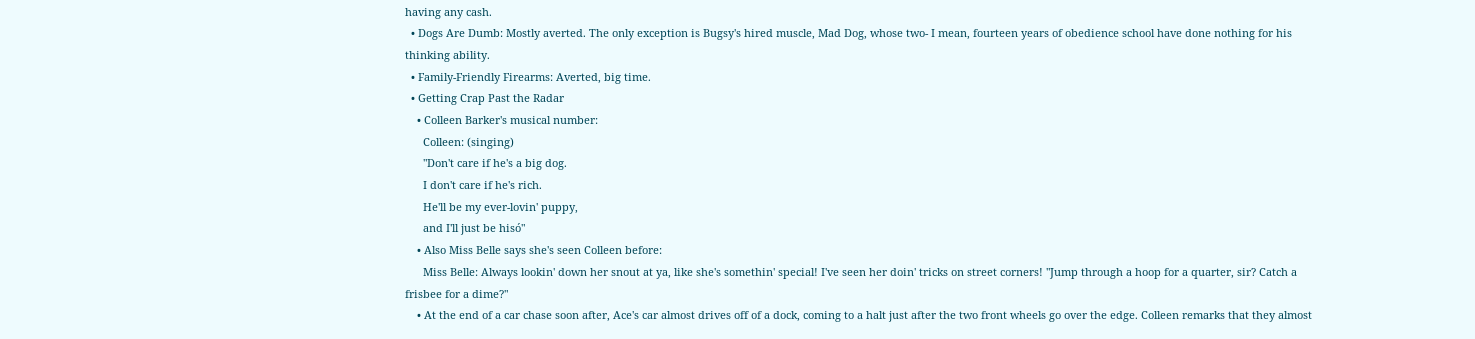having any cash.
  • Dogs Are Dumb: Mostly averted. The only exception is Bugsy's hired muscle, Mad Dog, whose two- I mean, fourteen years of obedience school have done nothing for his thinking ability.
  • Family-Friendly Firearms: Averted, big time.
  • Getting Crap Past the Radar
    • Colleen Barker's musical number:
      Colleen: (singing)
      "Don't care if he's a big dog.
      I don't care if he's rich.
      He'll be my ever-lovin' puppy,
      and I'll just be hisó"
    • Also Miss Belle says she's seen Colleen before:
      Miss Belle: Always lookin' down her snout at ya, like she's somethin' special! I've seen her doin' tricks on street corners! "Jump through a hoop for a quarter, sir? Catch a frisbee for a dime?"
    • At the end of a car chase soon after, Ace's car almost drives off of a dock, coming to a halt just after the two front wheels go over the edge. Colleen remarks that they almost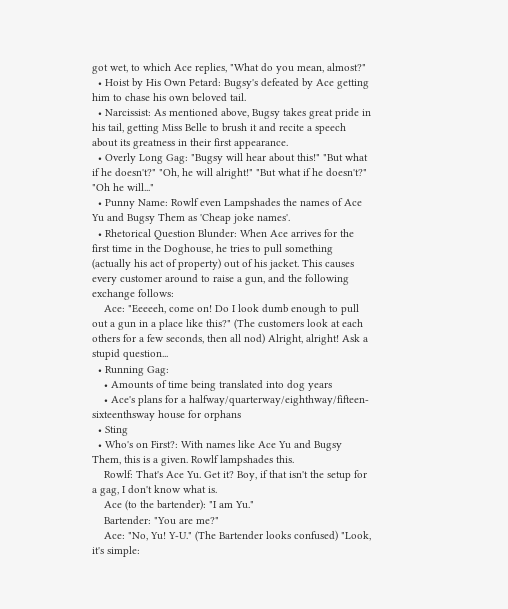got wet, to which Ace replies, "What do you mean, almost?"
  • Hoist by His Own Petard: Bugsy's defeated by Ace getting him to chase his own beloved tail.
  • Narcissist: As mentioned above, Bugsy takes great pride in his tail, getting Miss Belle to brush it and recite a speech about its greatness in their first appearance.
  • Overly Long Gag: "Bugsy will hear about this!" "But what if he doesn't?" "Oh, he will alright!" "But what if he doesn't?" "Oh he will..."
  • Punny Name: Rowlf even Lampshades the names of Ace Yu and Bugsy Them as 'Cheap joke names'.
  • Rhetorical Question Blunder: When Ace arrives for the first time in the Doghouse, he tries to pull something (actually his act of property) out of his jacket. This causes every customer around to raise a gun, and the following exchange follows:
    Ace: "Eeeeeh, come on! Do I look dumb enough to pull out a gun in a place like this?" (The customers look at each others for a few seconds, then all nod) Alright, alright! Ask a stupid question...
  • Running Gag:
    • Amounts of time being translated into dog years
    • Ace's plans for a halfway/quarterway/eighthway/fifteen-sixteenthsway house for orphans
  • Sting
  • Who's on First?: With names like Ace Yu and Bugsy Them, this is a given. Rowlf lampshades this.
    Rowlf: That's Ace Yu. Get it? Boy, if that isn't the setup for a gag, I don't know what is.
    Ace (to the bartender): "I am Yu."
    Bartender: "You are me?"
    Ace: "No, Yu! Y-U." (The Bartender looks confused) "Look, it's simple: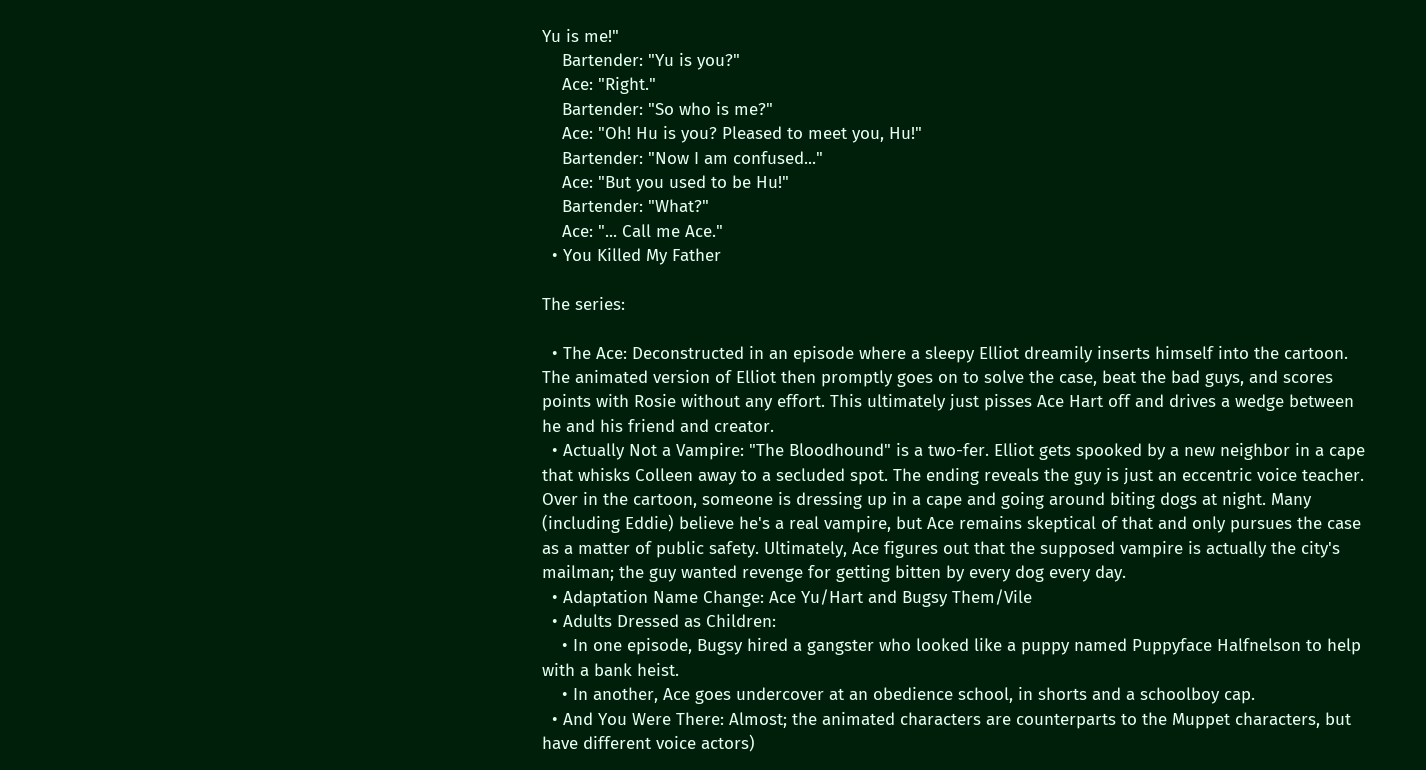Yu is me!"
    Bartender: "Yu is you?"
    Ace: "Right."
    Bartender: "So who is me?"
    Ace: "Oh! Hu is you? Pleased to meet you, Hu!"
    Bartender: "Now I am confused..."
    Ace: "But you used to be Hu!"
    Bartender: "What?"
    Ace: "... Call me Ace."
  • You Killed My Father

The series:

  • The Ace: Deconstructed in an episode where a sleepy Elliot dreamily inserts himself into the cartoon. The animated version of Elliot then promptly goes on to solve the case, beat the bad guys, and scores points with Rosie without any effort. This ultimately just pisses Ace Hart off and drives a wedge between he and his friend and creator.
  • Actually Not a Vampire: "The Bloodhound" is a two-fer. Elliot gets spooked by a new neighbor in a cape that whisks Colleen away to a secluded spot. The ending reveals the guy is just an eccentric voice teacher. Over in the cartoon, someone is dressing up in a cape and going around biting dogs at night. Many (including Eddie) believe he's a real vampire, but Ace remains skeptical of that and only pursues the case as a matter of public safety. Ultimately, Ace figures out that the supposed vampire is actually the city's mailman; the guy wanted revenge for getting bitten by every dog every day.
  • Adaptation Name Change: Ace Yu/Hart and Bugsy Them/Vile
  • Adults Dressed as Children:
    • In one episode, Bugsy hired a gangster who looked like a puppy named Puppyface Halfnelson to help with a bank heist.
    • In another, Ace goes undercover at an obedience school, in shorts and a schoolboy cap.
  • And You Were There: Almost; the animated characters are counterparts to the Muppet characters, but have different voice actors)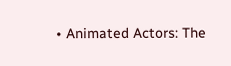• Animated Actors: The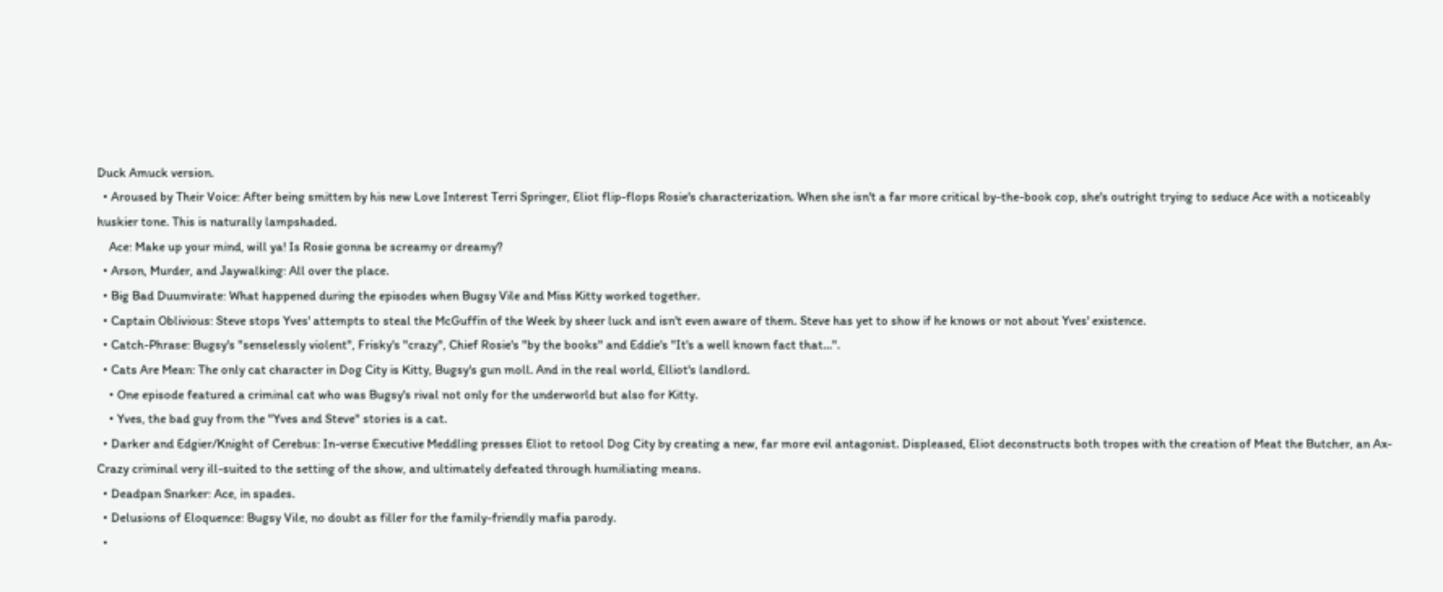Duck Amuck version.
  • Aroused by Their Voice: After being smitten by his new Love Interest Terri Springer, Eliot flip-flops Rosie's characterization. When she isn't a far more critical by-the-book cop, she's outright trying to seduce Ace with a noticeably huskier tone. This is naturally lampshaded.
    Ace: Make up your mind, will ya! Is Rosie gonna be screamy or dreamy?
  • Arson, Murder, and Jaywalking: All over the place.
  • Big Bad Duumvirate: What happened during the episodes when Bugsy Vile and Miss Kitty worked together.
  • Captain Oblivious: Steve stops Yves' attempts to steal the McGuffin of the Week by sheer luck and isn't even aware of them. Steve has yet to show if he knows or not about Yves' existence.
  • Catch-Phrase: Bugsy's "senselessly violent", Frisky's "crazy", Chief Rosie's "by the books" and Eddie's "It's a well known fact that...".
  • Cats Are Mean: The only cat character in Dog City is Kitty, Bugsy's gun moll. And in the real world, Elliot's landlord.
    • One episode featured a criminal cat who was Bugsy's rival not only for the underworld but also for Kitty.
    • Yves, the bad guy from the "Yves and Steve" stories is a cat.
  • Darker and Edgier/Knight of Cerebus: In-verse Executive Meddling presses Eliot to retool Dog City by creating a new, far more evil antagonist. Displeased, Eliot deconstructs both tropes with the creation of Meat the Butcher, an Ax-Crazy criminal very ill-suited to the setting of the show, and ultimately defeated through humiliating means.
  • Deadpan Snarker: Ace, in spades.
  • Delusions of Eloquence: Bugsy Vile, no doubt as filler for the family-friendly mafia parody.
  •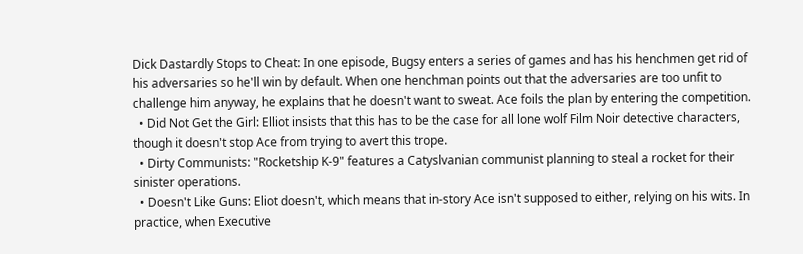Dick Dastardly Stops to Cheat: In one episode, Bugsy enters a series of games and has his henchmen get rid of his adversaries so he'll win by default. When one henchman points out that the adversaries are too unfit to challenge him anyway, he explains that he doesn't want to sweat. Ace foils the plan by entering the competition.
  • Did Not Get the Girl: Elliot insists that this has to be the case for all lone wolf Film Noir detective characters, though it doesn't stop Ace from trying to avert this trope.
  • Dirty Communists: "Rocketship K-9" features a Catyslvanian communist planning to steal a rocket for their sinister operations.
  • Doesn't Like Guns: Eliot doesn't, which means that in-story Ace isn't supposed to either, relying on his wits. In practice, when Executive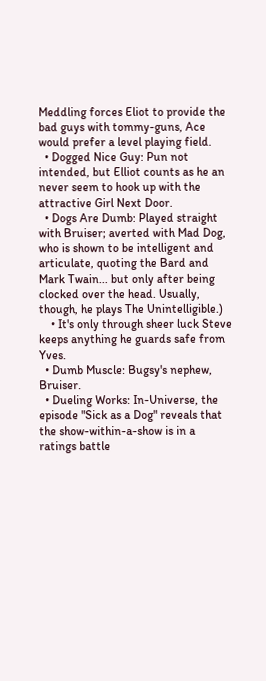Meddling forces Eliot to provide the bad guys with tommy-guns, Ace would prefer a level playing field.
  • Dogged Nice Guy: Pun not intended, but Elliot counts as he an never seem to hook up with the attractive Girl Next Door.
  • Dogs Are Dumb: Played straight with Bruiser; averted with Mad Dog, who is shown to be intelligent and articulate, quoting the Bard and Mark Twain... but only after being clocked over the head. Usually, though, he plays The Unintelligible.)
    • It's only through sheer luck Steve keeps anything he guards safe from Yves.
  • Dumb Muscle: Bugsy's nephew, Bruiser.
  • Dueling Works: In-Universe, the episode "Sick as a Dog" reveals that the show-within-a-show is in a ratings battle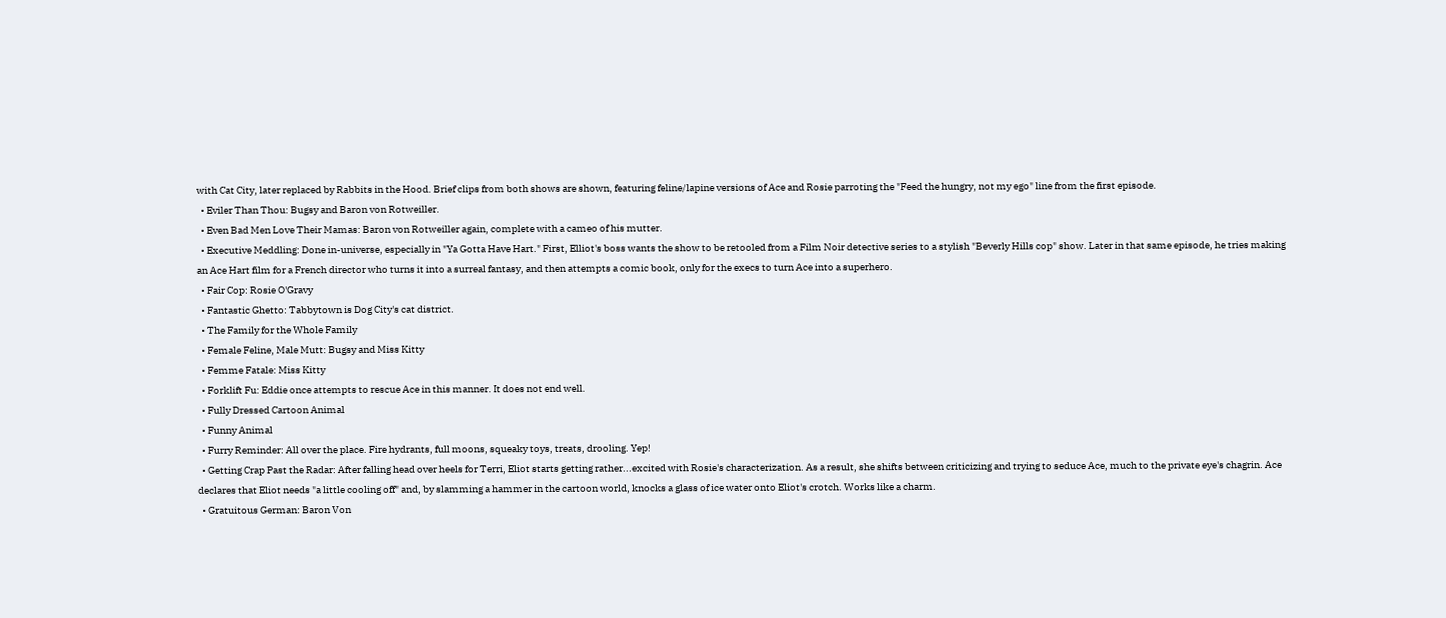with Cat City, later replaced by Rabbits in the Hood. Brief clips from both shows are shown, featuring feline/lapine versions of Ace and Rosie parroting the "Feed the hungry, not my ego" line from the first episode.
  • Eviler Than Thou: Bugsy and Baron von Rotweiller.
  • Even Bad Men Love Their Mamas: Baron von Rotweiller again, complete with a cameo of his mutter.
  • Executive Meddling: Done in-universe, especially in "Ya Gotta Have Hart." First, Elliot's boss wants the show to be retooled from a Film Noir detective series to a stylish "Beverly Hills cop" show. Later in that same episode, he tries making an Ace Hart film for a French director who turns it into a surreal fantasy, and then attempts a comic book, only for the execs to turn Ace into a superhero.
  • Fair Cop: Rosie O'Gravy
  • Fantastic Ghetto: Tabbytown is Dog City's cat district.
  • The Family for the Whole Family
  • Female Feline, Male Mutt: Bugsy and Miss Kitty
  • Femme Fatale: Miss Kitty
  • Forklift Fu: Eddie once attempts to rescue Ace in this manner. It does not end well.
  • Fully Dressed Cartoon Animal
  • Funny Animal
  • Furry Reminder: All over the place. Fire hydrants, full moons, squeaky toys, treats, drooling. Yep!
  • Getting Crap Past the Radar: After falling head over heels for Terri, Eliot starts getting rather...excited with Rosie's characterization. As a result, she shifts between criticizing and trying to seduce Ace, much to the private eye's chagrin. Ace declares that Eliot needs "a little cooling off" and, by slamming a hammer in the cartoon world, knocks a glass of ice water onto Eliot's crotch. Works like a charm.
  • Gratuitous German: Baron Von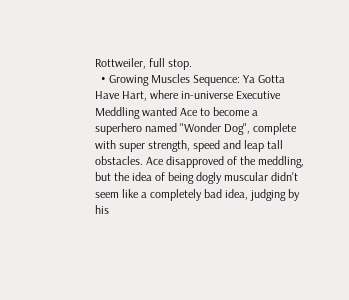Rottweiler, full stop.
  • Growing Muscles Sequence: Ya Gotta Have Hart, where in-universe Executive Meddling wanted Ace to become a superhero named "Wonder Dog", complete with super strength, speed and leap tall obstacles. Ace disapproved of the meddling, but the idea of being dogly muscular didn't seem like a completely bad idea, judging by his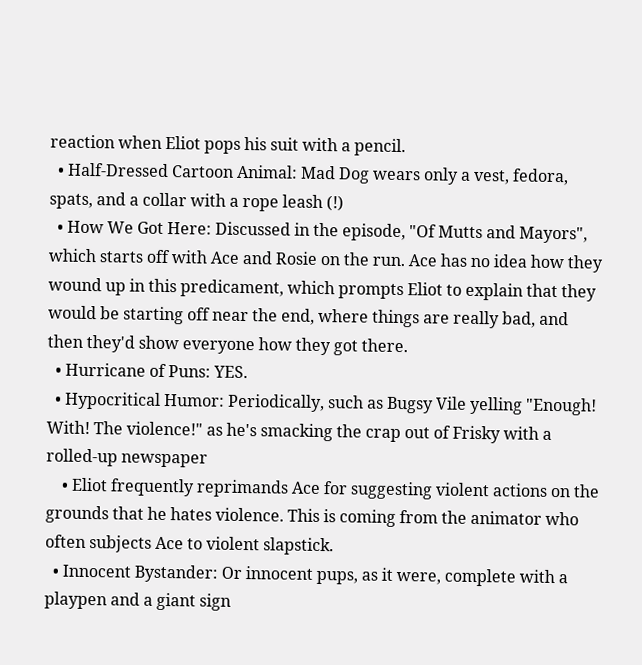reaction when Eliot pops his suit with a pencil.
  • Half-Dressed Cartoon Animal: Mad Dog wears only a vest, fedora, spats, and a collar with a rope leash (!)
  • How We Got Here: Discussed in the episode, "Of Mutts and Mayors", which starts off with Ace and Rosie on the run. Ace has no idea how they wound up in this predicament, which prompts Eliot to explain that they would be starting off near the end, where things are really bad, and then they'd show everyone how they got there.
  • Hurricane of Puns: YES.
  • Hypocritical Humor: Periodically, such as Bugsy Vile yelling "Enough! With! The violence!" as he's smacking the crap out of Frisky with a rolled-up newspaper
    • Eliot frequently reprimands Ace for suggesting violent actions on the grounds that he hates violence. This is coming from the animator who often subjects Ace to violent slapstick.
  • Innocent Bystander: Or innocent pups, as it were, complete with a playpen and a giant sign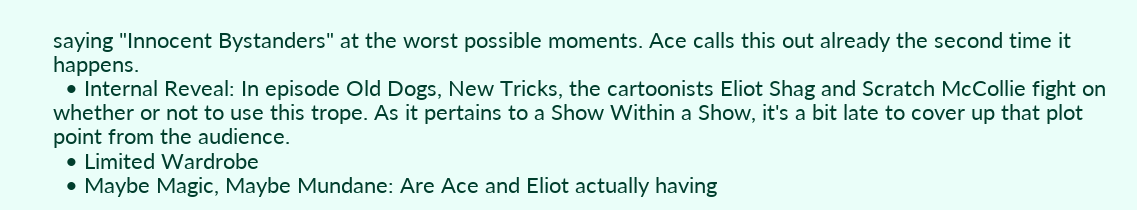saying "Innocent Bystanders" at the worst possible moments. Ace calls this out already the second time it happens.
  • Internal Reveal: In episode Old Dogs, New Tricks, the cartoonists Eliot Shag and Scratch McCollie fight on whether or not to use this trope. As it pertains to a Show Within a Show, it's a bit late to cover up that plot point from the audience.
  • Limited Wardrobe
  • Maybe Magic, Maybe Mundane: Are Ace and Eliot actually having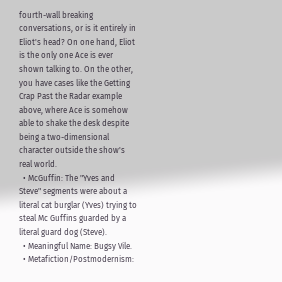fourth-wall breaking conversations, or is it entirely in Eliot's head? On one hand, Eliot is the only one Ace is ever shown talking to. On the other, you have cases like the Getting Crap Past the Radar example above, where Ace is somehow able to shake the desk despite being a two-dimensional character outside the show's real world.
  • McGuffin: The "Yves and Steve" segments were about a literal cat burglar (Yves) trying to steal Mc Guffins guarded by a literal guard dog (Steve).
  • Meaningful Name: Bugsy Vile.
  • Metafiction/Postmodernism: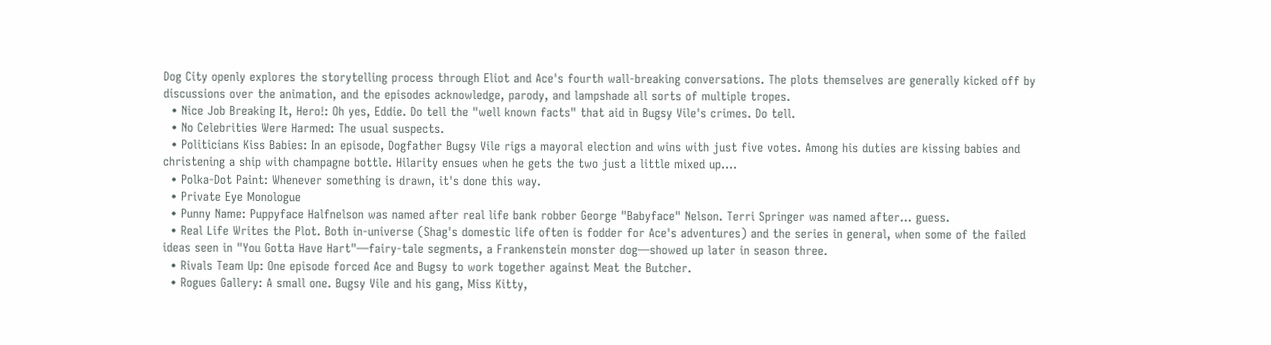Dog City openly explores the storytelling process through Eliot and Ace's fourth wall-breaking conversations. The plots themselves are generally kicked off by discussions over the animation, and the episodes acknowledge, parody, and lampshade all sorts of multiple tropes.
  • Nice Job Breaking It, Hero!: Oh yes, Eddie. Do tell the "well known facts" that aid in Bugsy Vile's crimes. Do tell.
  • No Celebrities Were Harmed: The usual suspects.
  • Politicians Kiss Babies: In an episode, Dogfather Bugsy Vile rigs a mayoral election and wins with just five votes. Among his duties are kissing babies and christening a ship with champagne bottle. Hilarity ensues when he gets the two just a little mixed up....
  • Polka-Dot Paint: Whenever something is drawn, it's done this way.
  • Private Eye Monologue
  • Punny Name: Puppyface Halfnelson was named after real life bank robber George "Babyface" Nelson. Terri Springer was named after... guess.
  • Real Life Writes the Plot. Both in-universe (Shag's domestic life often is fodder for Ace's adventures) and the series in general, when some of the failed ideas seen in "You Gotta Have Hart"—fairy-tale segments, a Frankenstein monster dog—showed up later in season three.
  • Rivals Team Up: One episode forced Ace and Bugsy to work together against Meat the Butcher.
  • Rogues Gallery: A small one. Bugsy Vile and his gang, Miss Kitty,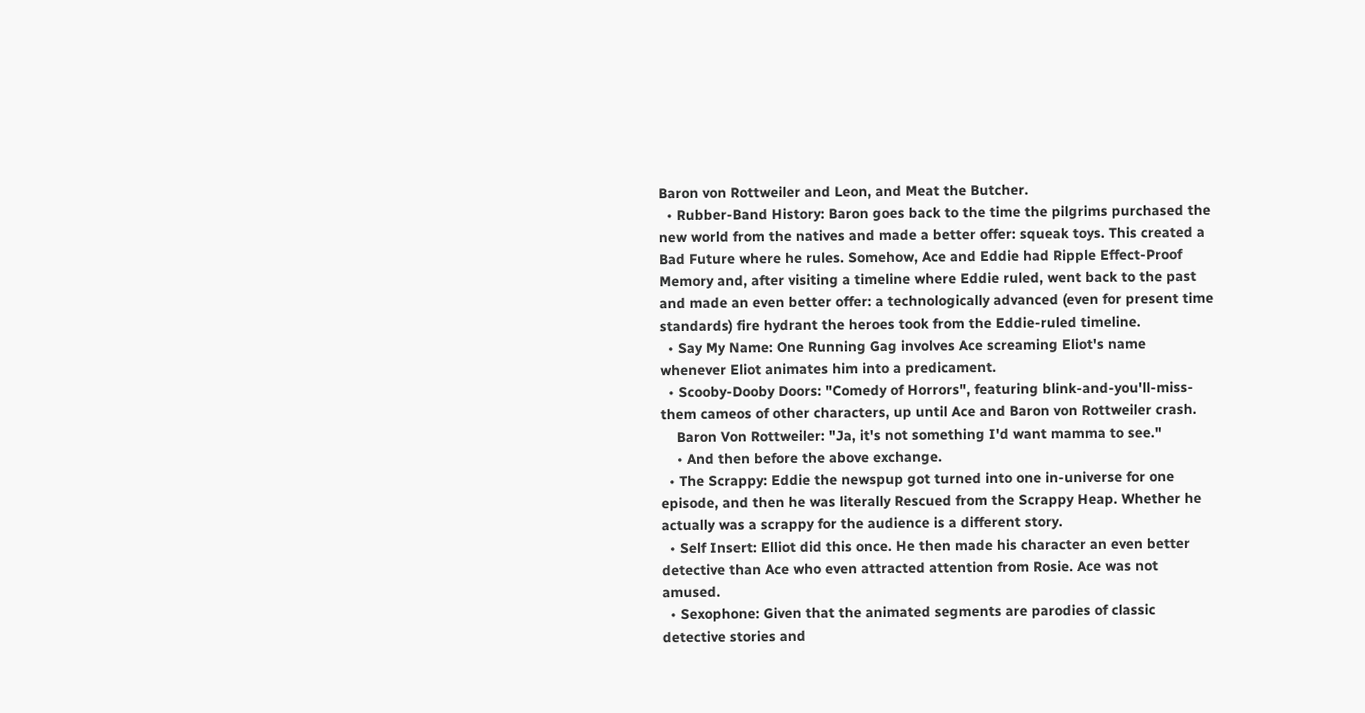Baron von Rottweiler and Leon, and Meat the Butcher.
  • Rubber-Band History: Baron goes back to the time the pilgrims purchased the new world from the natives and made a better offer: squeak toys. This created a Bad Future where he rules. Somehow, Ace and Eddie had Ripple Effect-Proof Memory and, after visiting a timeline where Eddie ruled, went back to the past and made an even better offer: a technologically advanced (even for present time standards) fire hydrant the heroes took from the Eddie-ruled timeline.
  • Say My Name: One Running Gag involves Ace screaming Eliot's name whenever Eliot animates him into a predicament.
  • Scooby-Dooby Doors: "Comedy of Horrors", featuring blink-and-you'll-miss-them cameos of other characters, up until Ace and Baron von Rottweiler crash.
    Baron Von Rottweiler: "Ja, it's not something I'd want mamma to see."
    • And then before the above exchange.
  • The Scrappy: Eddie the newspup got turned into one in-universe for one episode, and then he was literally Rescued from the Scrappy Heap. Whether he actually was a scrappy for the audience is a different story.
  • Self Insert: Elliot did this once. He then made his character an even better detective than Ace who even attracted attention from Rosie. Ace was not amused.
  • Sexophone: Given that the animated segments are parodies of classic detective stories and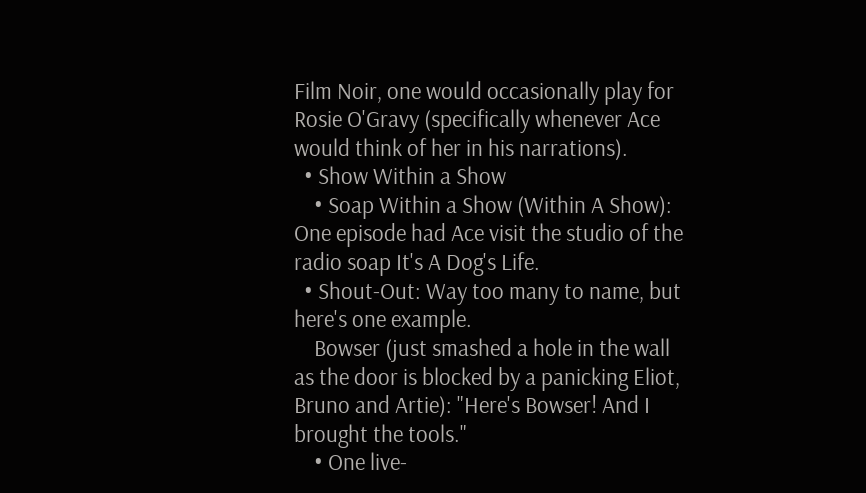Film Noir, one would occasionally play for Rosie O'Gravy (specifically whenever Ace would think of her in his narrations).
  • Show Within a Show
    • Soap Within a Show (Within A Show): One episode had Ace visit the studio of the radio soap It's A Dog's Life.
  • Shout-Out: Way too many to name, but here's one example.
    Bowser (just smashed a hole in the wall as the door is blocked by a panicking Eliot, Bruno and Artie): "Here's Bowser! And I brought the tools."
    • One live-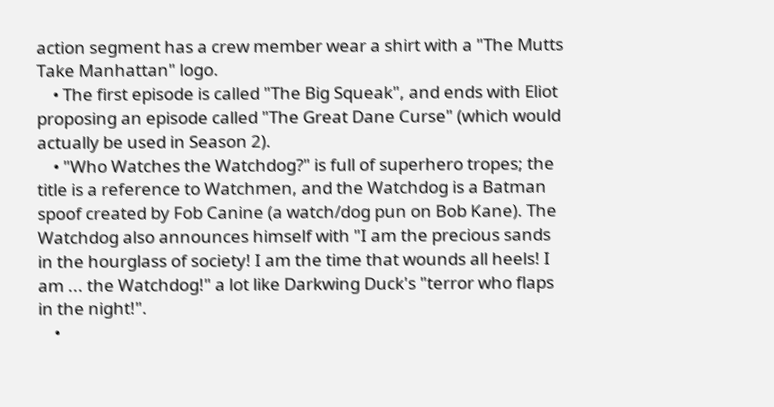action segment has a crew member wear a shirt with a "The Mutts Take Manhattan" logo.
    • The first episode is called "The Big Squeak", and ends with Eliot proposing an episode called "The Great Dane Curse" (which would actually be used in Season 2).
    • "Who Watches the Watchdog?" is full of superhero tropes; the title is a reference to Watchmen, and the Watchdog is a Batman spoof created by Fob Canine (a watch/dog pun on Bob Kane). The Watchdog also announces himself with "I am the precious sands in the hourglass of society! I am the time that wounds all heels! I am ... the Watchdog!" a lot like Darkwing Duck's "terror who flaps in the night!".
    •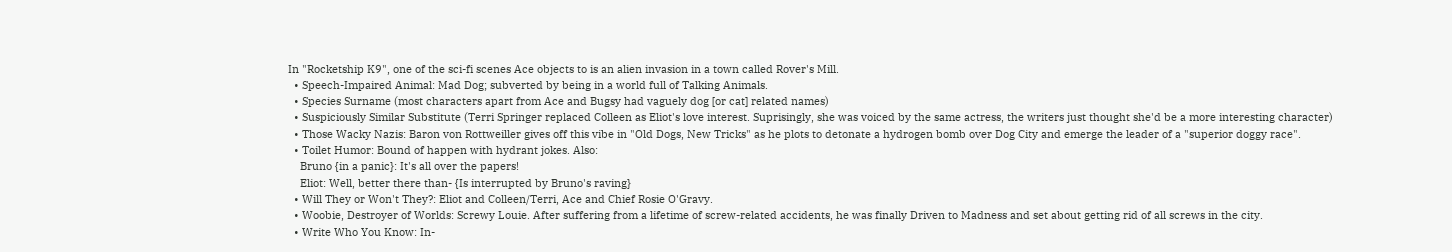In "Rocketship K9", one of the sci-fi scenes Ace objects to is an alien invasion in a town called Rover's Mill.
  • Speech-Impaired Animal: Mad Dog; subverted by being in a world full of Talking Animals.
  • Species Surname (most characters apart from Ace and Bugsy had vaguely dog [or cat] related names)
  • Suspiciously Similar Substitute (Terri Springer replaced Colleen as Eliot's love interest. Suprisingly, she was voiced by the same actress, the writers just thought she'd be a more interesting character)
  • Those Wacky Nazis: Baron von Rottweiller gives off this vibe in "Old Dogs, New Tricks" as he plots to detonate a hydrogen bomb over Dog City and emerge the leader of a "superior doggy race".
  • Toilet Humor: Bound of happen with hydrant jokes. Also:
    Bruno {in a panic}: It's all over the papers!
    Eliot: Well, better there than- {Is interrupted by Bruno's raving}
  • Will They or Won't They?: Eliot and Colleen/Terri, Ace and Chief Rosie O'Gravy.
  • Woobie, Destroyer of Worlds: Screwy Louie. After suffering from a lifetime of screw-related accidents, he was finally Driven to Madness and set about getting rid of all screws in the city.
  • Write Who You Know: In-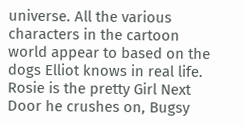universe. All the various characters in the cartoon world appear to based on the dogs Elliot knows in real life. Rosie is the pretty Girl Next Door he crushes on, Bugsy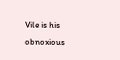Vile is his obnoxious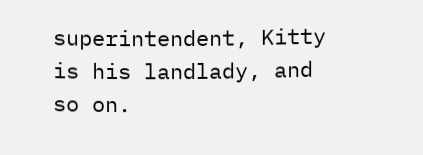superintendent, Kitty is his landlady, and so on.